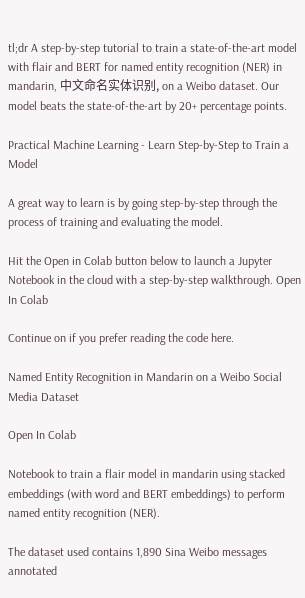tl;dr A step-by-step tutorial to train a state-of-the-art model with flair and BERT for named entity recognition (NER) in mandarin, 中文命名实体识别, on a Weibo dataset. Our model beats the state-of-the-art by 20+ percentage points.

Practical Machine Learning - Learn Step-by-Step to Train a Model

A great way to learn is by going step-by-step through the process of training and evaluating the model.

Hit the Open in Colab button below to launch a Jupyter Notebook in the cloud with a step-by-step walkthrough. Open In Colab

Continue on if you prefer reading the code here.

Named Entity Recognition in Mandarin on a Weibo Social Media Dataset

Open In Colab

Notebook to train a flair model in mandarin using stacked embeddings (with word and BERT embeddings) to perform named entity recognition (NER).

The dataset used contains 1,890 Sina Weibo messages annotated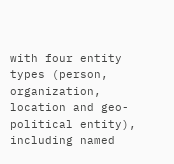with four entity types (person, organization, location and geo-political entity), including named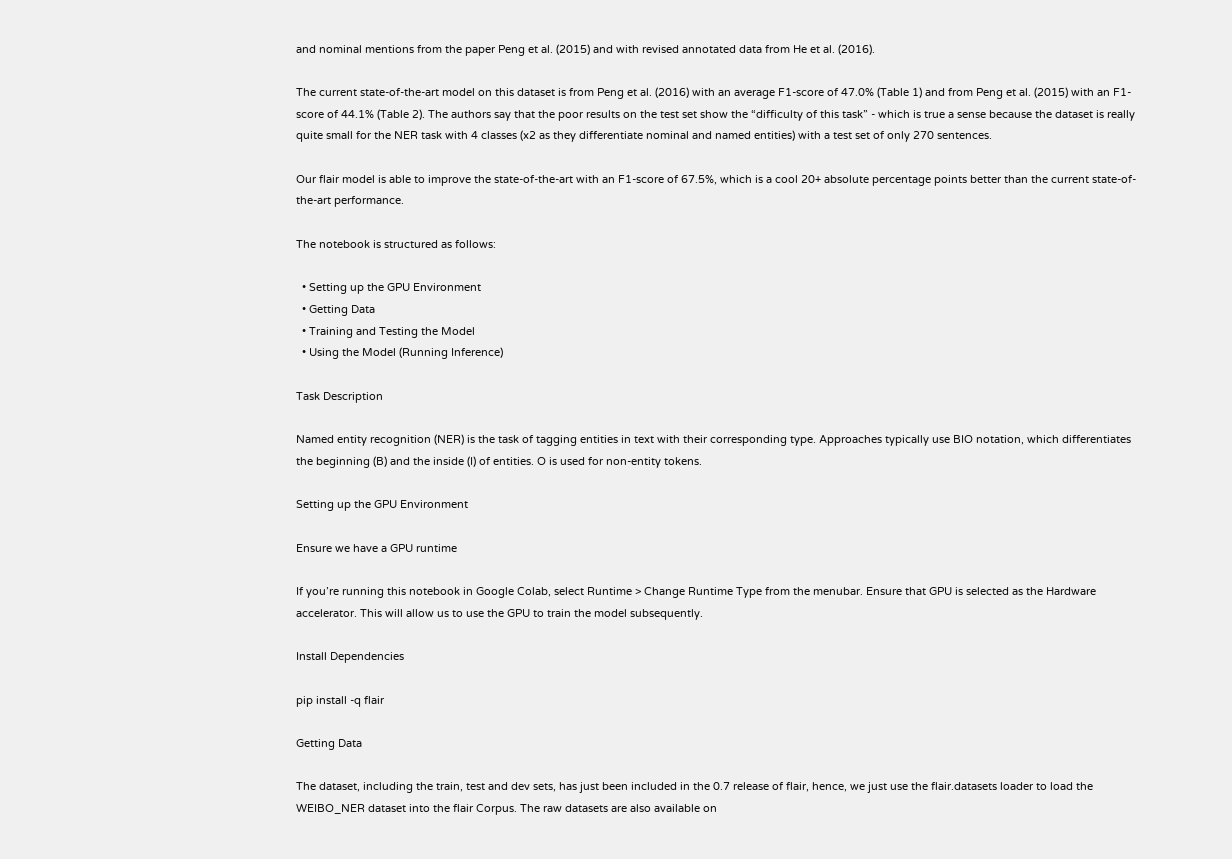and nominal mentions from the paper Peng et al. (2015) and with revised annotated data from He et al. (2016).

The current state-of-the-art model on this dataset is from Peng et al. (2016) with an average F1-score of 47.0% (Table 1) and from Peng et al. (2015) with an F1-score of 44.1% (Table 2). The authors say that the poor results on the test set show the “difficulty of this task” - which is true a sense because the dataset is really quite small for the NER task with 4 classes (x2 as they differentiate nominal and named entities) with a test set of only 270 sentences.

Our flair model is able to improve the state-of-the-art with an F1-score of 67.5%, which is a cool 20+ absolute percentage points better than the current state-of-the-art performance.

The notebook is structured as follows:

  • Setting up the GPU Environment
  • Getting Data
  • Training and Testing the Model
  • Using the Model (Running Inference)

Task Description

Named entity recognition (NER) is the task of tagging entities in text with their corresponding type. Approaches typically use BIO notation, which differentiates the beginning (B) and the inside (I) of entities. O is used for non-entity tokens.

Setting up the GPU Environment

Ensure we have a GPU runtime

If you’re running this notebook in Google Colab, select Runtime > Change Runtime Type from the menubar. Ensure that GPU is selected as the Hardware accelerator. This will allow us to use the GPU to train the model subsequently.

Install Dependencies

pip install -q flair

Getting Data

The dataset, including the train, test and dev sets, has just been included in the 0.7 release of flair, hence, we just use the flair.datasets loader to load the WEIBO_NER dataset into the flair Corpus. The raw datasets are also available on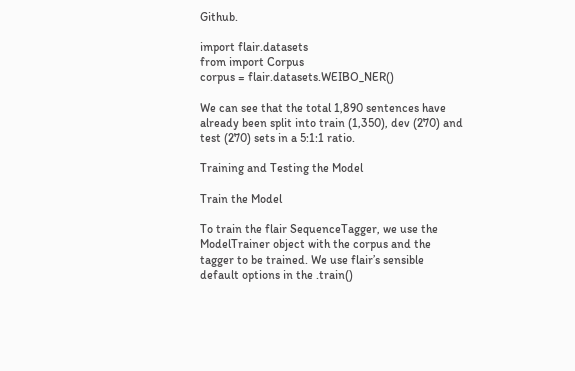Github.

import flair.datasets
from import Corpus
corpus = flair.datasets.WEIBO_NER()

We can see that the total 1,890 sentences have already been split into train (1,350), dev (270) and test (270) sets in a 5:1:1 ratio.

Training and Testing the Model

Train the Model

To train the flair SequenceTagger, we use the ModelTrainer object with the corpus and the tagger to be trained. We use flair’s sensible default options in the .train()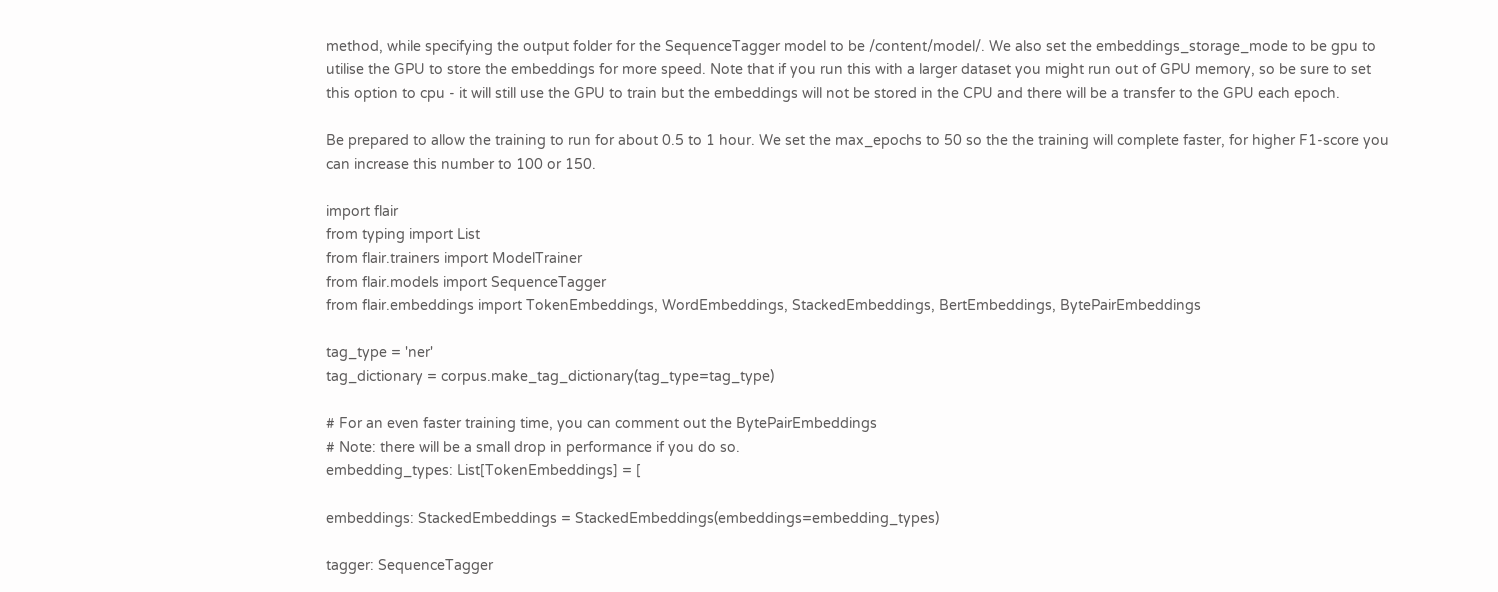method, while specifying the output folder for the SequenceTagger model to be /content/model/. We also set the embeddings_storage_mode to be gpu to utilise the GPU to store the embeddings for more speed. Note that if you run this with a larger dataset you might run out of GPU memory, so be sure to set this option to cpu - it will still use the GPU to train but the embeddings will not be stored in the CPU and there will be a transfer to the GPU each epoch.

Be prepared to allow the training to run for about 0.5 to 1 hour. We set the max_epochs to 50 so the the training will complete faster, for higher F1-score you can increase this number to 100 or 150.

import flair
from typing import List
from flair.trainers import ModelTrainer
from flair.models import SequenceTagger
from flair.embeddings import TokenEmbeddings, WordEmbeddings, StackedEmbeddings, BertEmbeddings, BytePairEmbeddings

tag_type = 'ner'
tag_dictionary = corpus.make_tag_dictionary(tag_type=tag_type)

# For an even faster training time, you can comment out the BytePairEmbeddings
# Note: there will be a small drop in performance if you do so.
embedding_types: List[TokenEmbeddings] = [

embeddings: StackedEmbeddings = StackedEmbeddings(embeddings=embedding_types)

tagger: SequenceTagger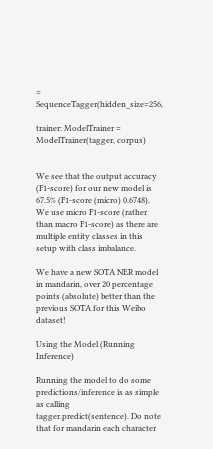= SequenceTagger(hidden_size=256,

trainer: ModelTrainer = ModelTrainer(tagger, corpus)


We see that the output accuracy (F1-score) for our new model is 67.5% (F1-score (micro) 0.6748). We use micro F1-score (rather than macro F1-score) as there are multiple entity classes in this setup with class imbalance.

We have a new SOTA NER model in mandarin, over 20 percentage points (absolute) better than the previous SOTA for this Weibo dataset!

Using the Model (Running Inference)

Running the model to do some predictions/inference is as simple as calling tagger.predict(sentence). Do note that for mandarin each character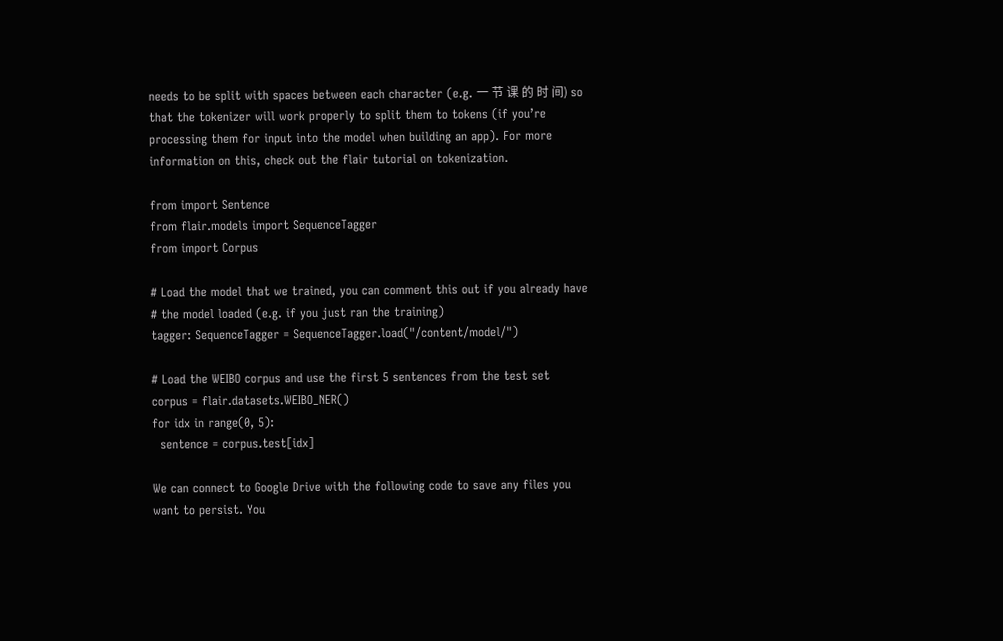needs to be split with spaces between each character (e.g. 一 节 课 的 时 间) so that the tokenizer will work properly to split them to tokens (if you’re processing them for input into the model when building an app). For more information on this, check out the flair tutorial on tokenization.

from import Sentence
from flair.models import SequenceTagger
from import Corpus

# Load the model that we trained, you can comment this out if you already have
# the model loaded (e.g. if you just ran the training)
tagger: SequenceTagger = SequenceTagger.load("/content/model/")

# Load the WEIBO corpus and use the first 5 sentences from the test set
corpus = flair.datasets.WEIBO_NER()
for idx in range(0, 5):
  sentence = corpus.test[idx]

We can connect to Google Drive with the following code to save any files you want to persist. You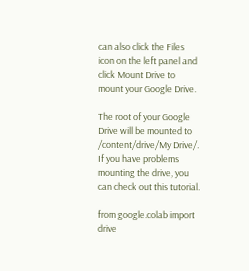can also click the Files icon on the left panel and click Mount Drive to mount your Google Drive.

The root of your Google Drive will be mounted to /content/drive/My Drive/. If you have problems mounting the drive, you can check out this tutorial.

from google.colab import drive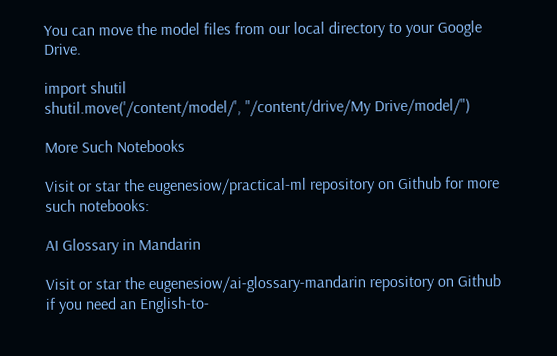You can move the model files from our local directory to your Google Drive.

import shutil
shutil.move('/content/model/', "/content/drive/My Drive/model/")

More Such Notebooks

Visit or star the eugenesiow/practical-ml repository on Github for more such notebooks:

AI Glossary in Mandarin

Visit or star the eugenesiow/ai-glossary-mandarin repository on Github if you need an English-to-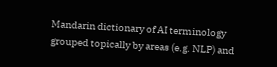Mandarin dictionary of AI terminology grouped topically by areas (e.g. NLP) and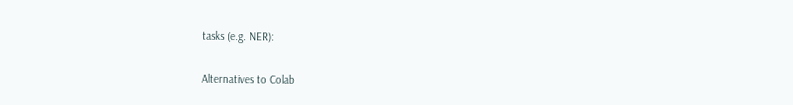tasks (e.g. NER):

Alternatives to Colab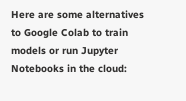Here are some alternatives to Google Colab to train models or run Jupyter Notebooks in the cloud: